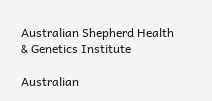Australian Shepherd Health & Genetics Institute

Australian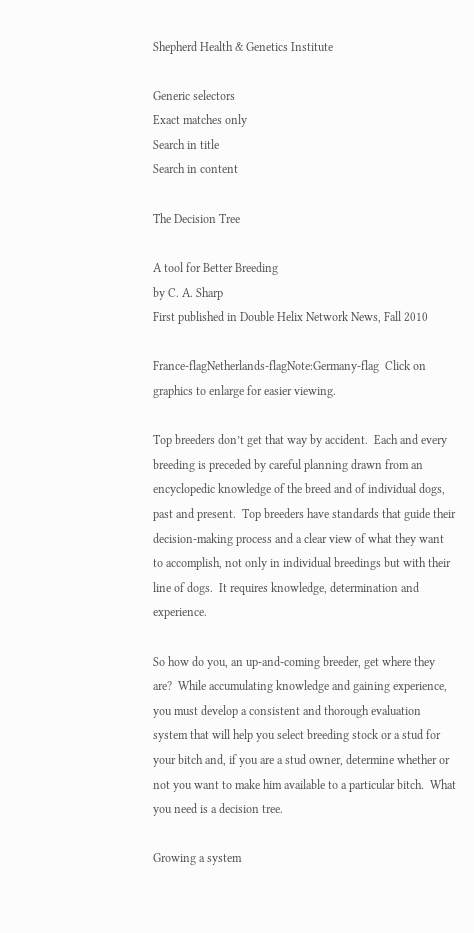Shepherd Health & Genetics Institute

Generic selectors
Exact matches only
Search in title
Search in content

The Decision Tree

A tool for Better Breeding
by C. A. Sharp
First published in Double Helix Network News, Fall 2010

France-flagNetherlands-flagNote:Germany-flag  Click on graphics to enlarge for easier viewing.

Top breeders don’t get that way by accident.  Each and every breeding is preceded by careful planning drawn from an encyclopedic knowledge of the breed and of individual dogs, past and present.  Top breeders have standards that guide their decision-making process and a clear view of what they want to accomplish, not only in individual breedings but with their line of dogs.  It requires knowledge, determination and experience.

So how do you, an up-and-coming breeder, get where they are?  While accumulating knowledge and gaining experience, you must develop a consistent and thorough evaluation system that will help you select breeding stock or a stud for your bitch and, if you are a stud owner, determine whether or not you want to make him available to a particular bitch.  What you need is a decision tree.

Growing a system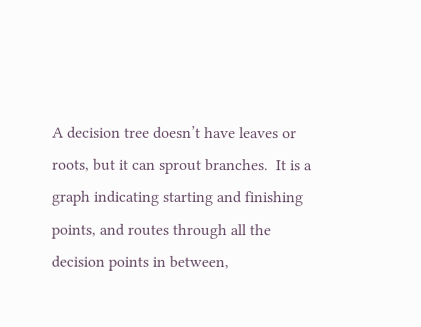A decision tree doesn’t have leaves or roots, but it can sprout branches.  It is a graph indicating starting and finishing points, and routes through all the decision points in between,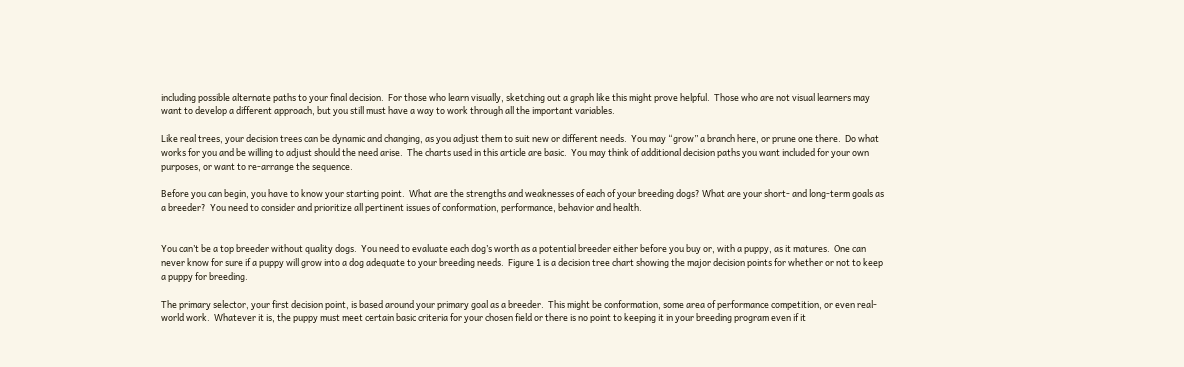including possible alternate paths to your final decision.  For those who learn visually, sketching out a graph like this might prove helpful.  Those who are not visual learners may want to develop a different approach, but you still must have a way to work through all the important variables.

Like real trees, your decision trees can be dynamic and changing, as you adjust them to suit new or different needs.  You may “grow” a branch here, or prune one there.  Do what works for you and be willing to adjust should the need arise.  The charts used in this article are basic.  You may think of additional decision paths you want included for your own purposes, or want to re-arrange the sequence.

Before you can begin, you have to know your starting point.  What are the strengths and weaknesses of each of your breeding dogs? What are your short- and long-term goals as a breeder?  You need to consider and prioritize all pertinent issues of conformation, performance, behavior and health.


You can’t be a top breeder without quality dogs.  You need to evaluate each dog’s worth as a potential breeder either before you buy or, with a puppy, as it matures.  One can never know for sure if a puppy will grow into a dog adequate to your breeding needs.  Figure 1 is a decision tree chart showing the major decision points for whether or not to keep a puppy for breeding.

The primary selector, your first decision point, is based around your primary goal as a breeder.  This might be conformation, some area of performance competition, or even real-world work.  Whatever it is, the puppy must meet certain basic criteria for your chosen field or there is no point to keeping it in your breeding program even if it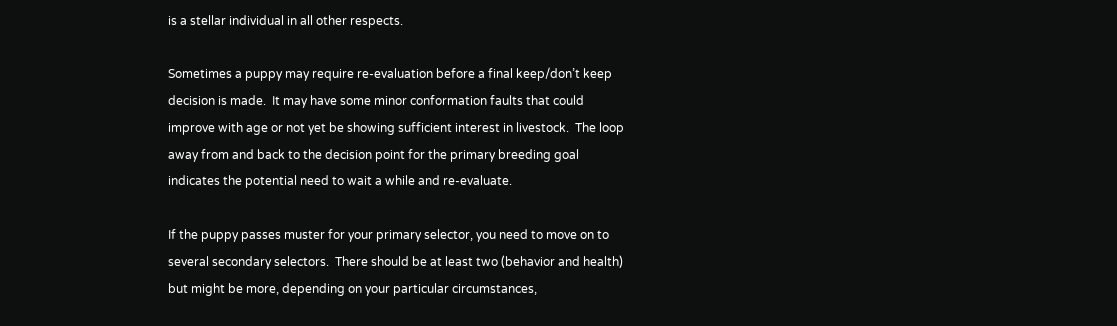is a stellar individual in all other respects.

Sometimes a puppy may require re-evaluation before a final keep/don’t keep decision is made.  It may have some minor conformation faults that could improve with age or not yet be showing sufficient interest in livestock.  The loop away from and back to the decision point for the primary breeding goal indicates the potential need to wait a while and re-evaluate.

If the puppy passes muster for your primary selector, you need to move on to several secondary selectors.  There should be at least two (behavior and health) but might be more, depending on your particular circumstances,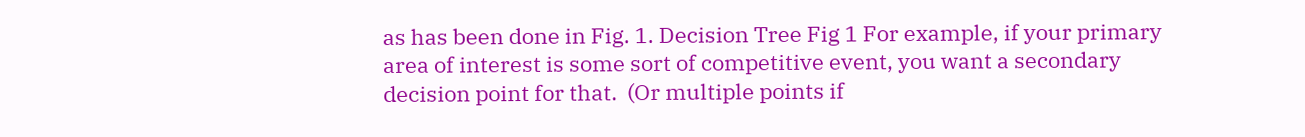as has been done in Fig. 1. Decision Tree Fig 1 For example, if your primary area of interest is some sort of competitive event, you want a secondary decision point for that.  (Or multiple points if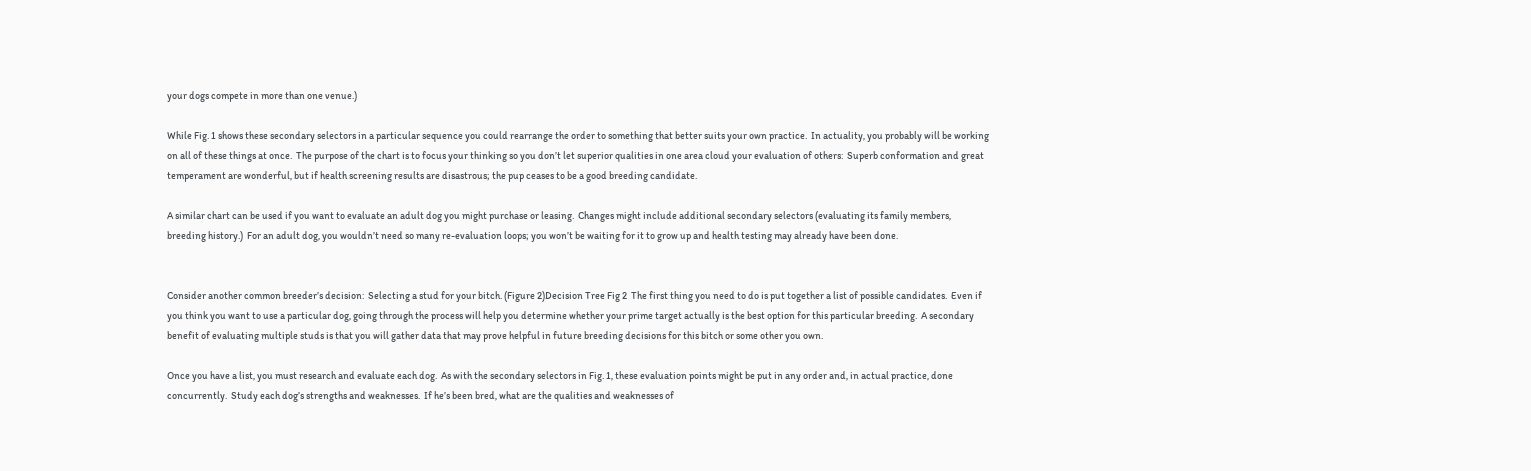your dogs compete in more than one venue.)

While Fig. 1 shows these secondary selectors in a particular sequence you could rearrange the order to something that better suits your own practice.  In actuality, you probably will be working on all of these things at once.  The purpose of the chart is to focus your thinking so you don’t let superior qualities in one area cloud your evaluation of others:  Superb conformation and great temperament are wonderful, but if health screening results are disastrous; the pup ceases to be a good breeding candidate.

A similar chart can be used if you want to evaluate an adult dog you might purchase or leasing.  Changes might include additional secondary selectors (evaluating its family members, breeding history.)  For an adult dog, you wouldn’t need so many re-evaluation loops; you won’t be waiting for it to grow up and health testing may already have been done.


Consider another common breeder’s decision:  Selecting a stud for your bitch. (Figure 2)Decision Tree Fig 2  The first thing you need to do is put together a list of possible candidates.  Even if you think you want to use a particular dog, going through the process will help you determine whether your prime target actually is the best option for this particular breeding.  A secondary benefit of evaluating multiple studs is that you will gather data that may prove helpful in future breeding decisions for this bitch or some other you own.

Once you have a list, you must research and evaluate each dog.  As with the secondary selectors in Fig. 1, these evaluation points might be put in any order and, in actual practice, done concurrently.  Study each dog’s strengths and weaknesses.  If he’s been bred, what are the qualities and weaknesses of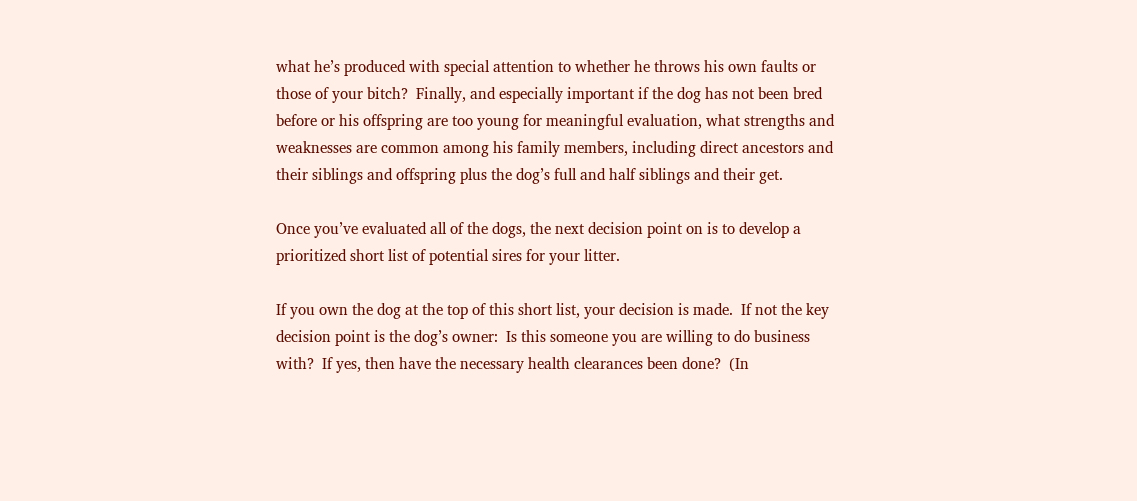what he’s produced with special attention to whether he throws his own faults or those of your bitch?  Finally, and especially important if the dog has not been bred before or his offspring are too young for meaningful evaluation, what strengths and weaknesses are common among his family members, including direct ancestors and their siblings and offspring plus the dog’s full and half siblings and their get.

Once you’ve evaluated all of the dogs, the next decision point on is to develop a prioritized short list of potential sires for your litter.

If you own the dog at the top of this short list, your decision is made.  If not the key decision point is the dog’s owner:  Is this someone you are willing to do business with?  If yes, then have the necessary health clearances been done?  (In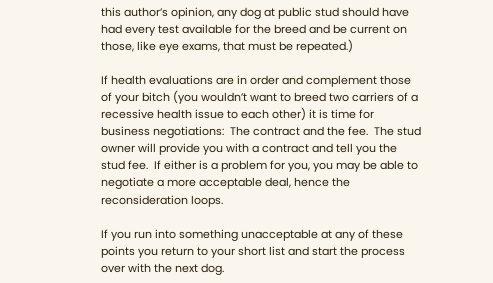this author’s opinion, any dog at public stud should have had every test available for the breed and be current on those, like eye exams, that must be repeated.)

If health evaluations are in order and complement those of your bitch (you wouldn’t want to breed two carriers of a recessive health issue to each other) it is time for business negotiations:  The contract and the fee.  The stud owner will provide you with a contract and tell you the stud fee.  If either is a problem for you, you may be able to negotiate a more acceptable deal, hence the reconsideration loops.

If you run into something unacceptable at any of these points you return to your short list and start the process over with the next dog.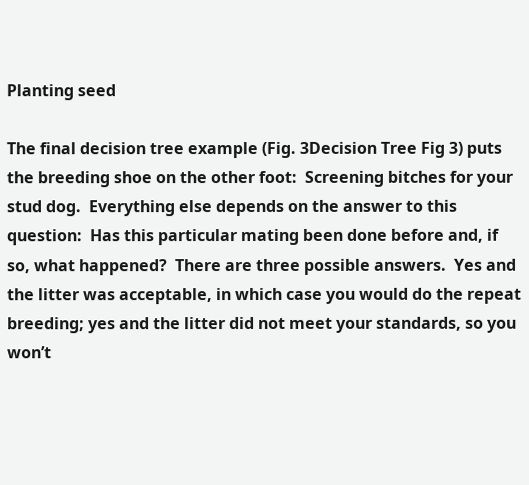Planting seed

The final decision tree example (Fig. 3Decision Tree Fig 3) puts the breeding shoe on the other foot:  Screening bitches for your stud dog.  Everything else depends on the answer to this question:  Has this particular mating been done before and, if so, what happened?  There are three possible answers.  Yes and the litter was acceptable, in which case you would do the repeat breeding; yes and the litter did not meet your standards, so you won’t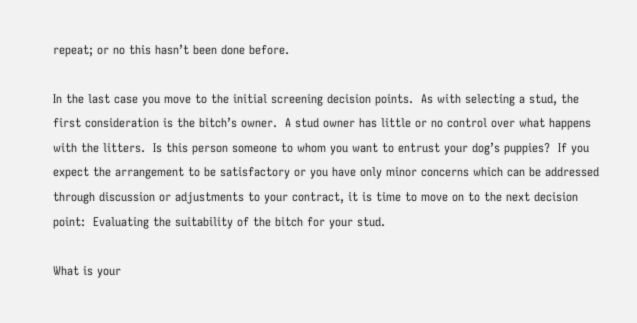repeat; or no this hasn’t been done before.

In the last case you move to the initial screening decision points.  As with selecting a stud, the first consideration is the bitch’s owner.  A stud owner has little or no control over what happens with the litters.  Is this person someone to whom you want to entrust your dog’s puppies?  If you expect the arrangement to be satisfactory or you have only minor concerns which can be addressed through discussion or adjustments to your contract, it is time to move on to the next decision point:  Evaluating the suitability of the bitch for your stud.

What is your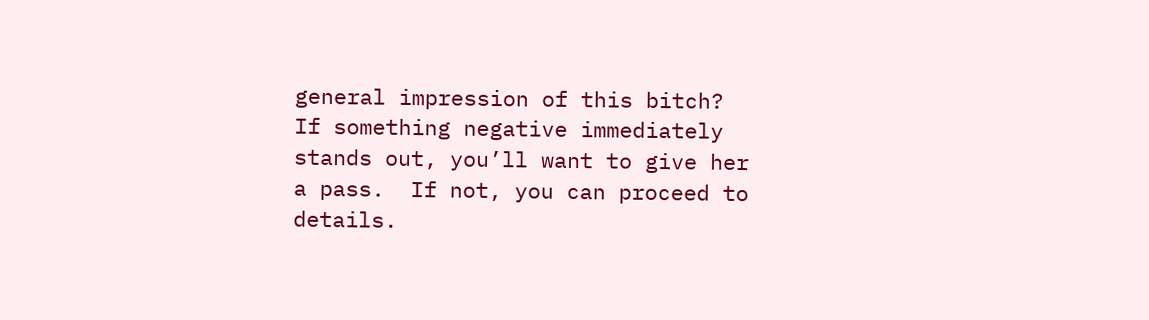general impression of this bitch?  If something negative immediately stands out, you’ll want to give her a pass.  If not, you can proceed to details.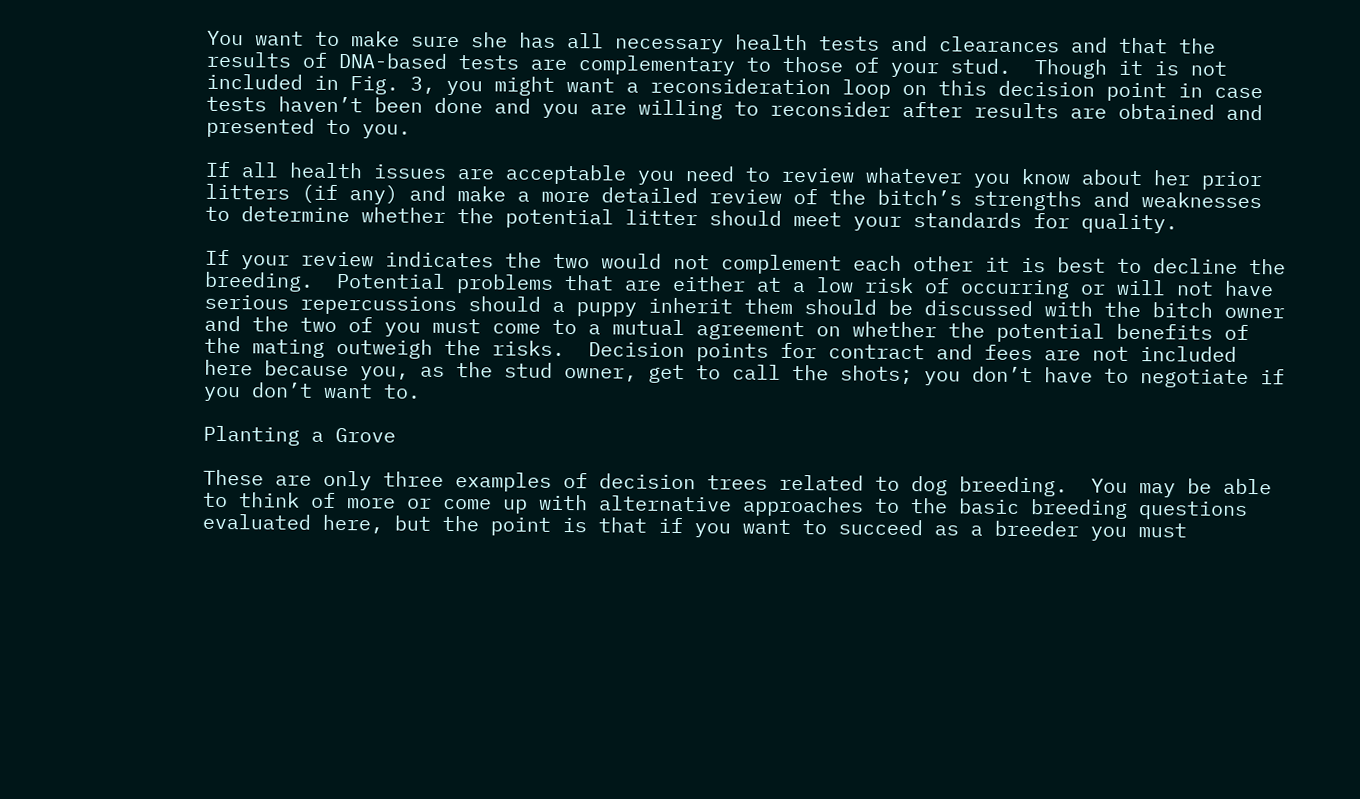You want to make sure she has all necessary health tests and clearances and that the results of DNA-based tests are complementary to those of your stud.  Though it is not included in Fig. 3, you might want a reconsideration loop on this decision point in case tests haven’t been done and you are willing to reconsider after results are obtained and presented to you.

If all health issues are acceptable you need to review whatever you know about her prior litters (if any) and make a more detailed review of the bitch’s strengths and weaknesses to determine whether the potential litter should meet your standards for quality.

If your review indicates the two would not complement each other it is best to decline the breeding.  Potential problems that are either at a low risk of occurring or will not have serious repercussions should a puppy inherit them should be discussed with the bitch owner and the two of you must come to a mutual agreement on whether the potential benefits of the mating outweigh the risks.  Decision points for contract and fees are not included here because you, as the stud owner, get to call the shots; you don’t have to negotiate if you don’t want to.

Planting a Grove

These are only three examples of decision trees related to dog breeding.  You may be able to think of more or come up with alternative approaches to the basic breeding questions evaluated here, but the point is that if you want to succeed as a breeder you must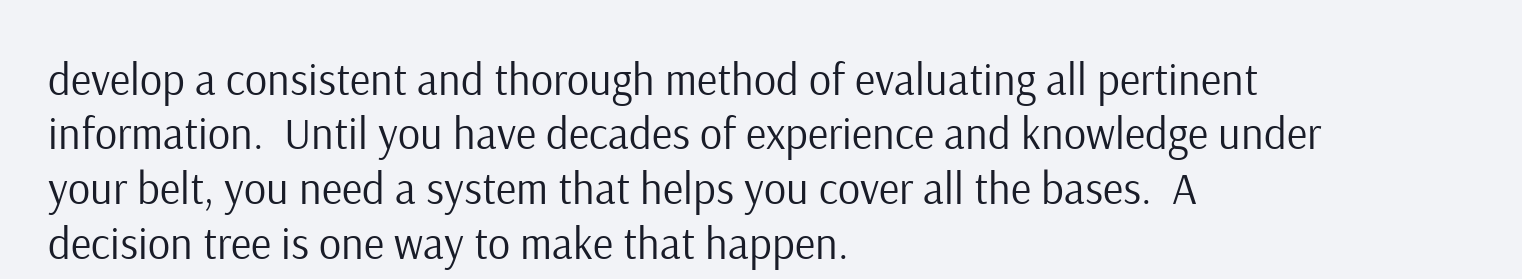develop a consistent and thorough method of evaluating all pertinent information.  Until you have decades of experience and knowledge under your belt, you need a system that helps you cover all the bases.  A decision tree is one way to make that happen.